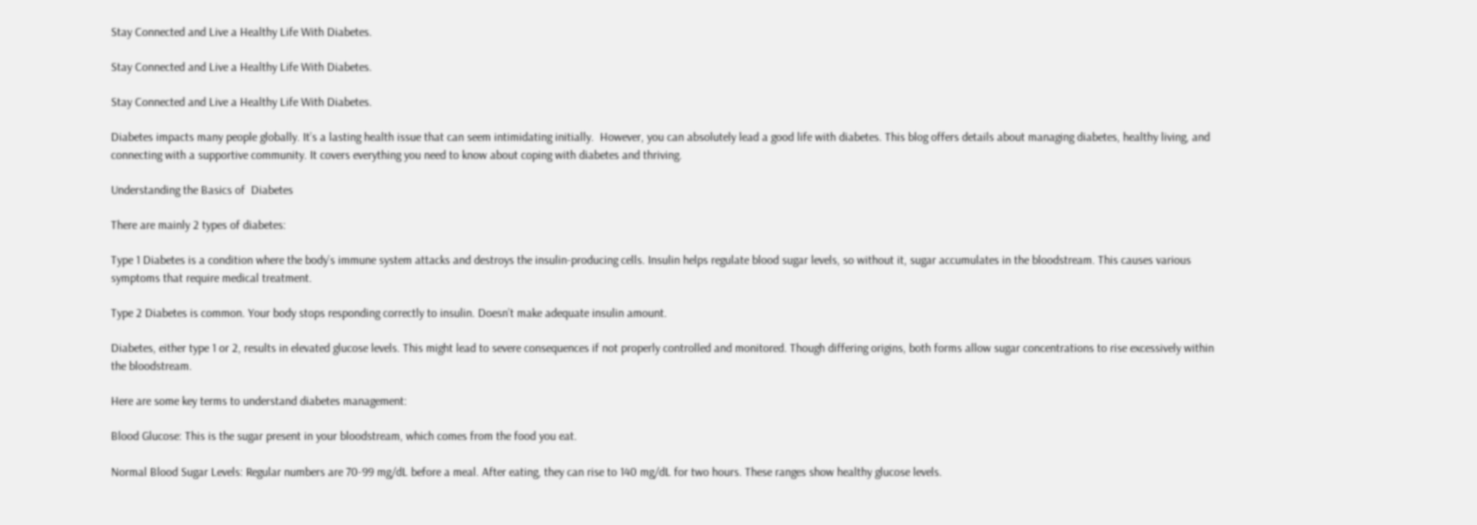Stay Connected and Live a Healthy Life With Diabetes.

Stay Connected and Live a Healthy Life With Diabetes.

Stay Connected and Live a Healthy Life With Diabetes.

Diabetes impacts many people globally. It’s a lasting health issue that can seem intimidating initially.  However, you can absolutely lead a good life with diabetes. This blog offers details about managing diabetes, healthy living, and connecting with a supportive community. It covers everything you need to know about coping with diabetes and thriving.

Understanding the Basics of  Diabetes

There are mainly 2 types of diabetes:

Type 1 Diabetes is a condition where the body’s immune system attacks and destroys the insulin-producing cells. Insulin helps regulate blood sugar levels, so without it, sugar accumulates in the bloodstream. This causes various symptoms that require medical treatment.

Type 2 Diabetes is common. Your body stops responding correctly to insulin. Doesn’t make adequate insulin amount.

Diabetes, either type 1 or 2, results in elevated glucose levels. This might lead to severe consequences if not properly controlled and monitored. Though differing origins, both forms allow sugar concentrations to rise excessively within the bloodstream.

Here are some key terms to understand diabetes management:

Blood Glucose: This is the sugar present in your bloodstream, which comes from the food you eat.

Normal Blood Sugar Levels: Regular numbers are 70-99 mg/dL before a meal. After eating, they can rise to 140 mg/dL for two hours. These ranges show healthy glucose levels.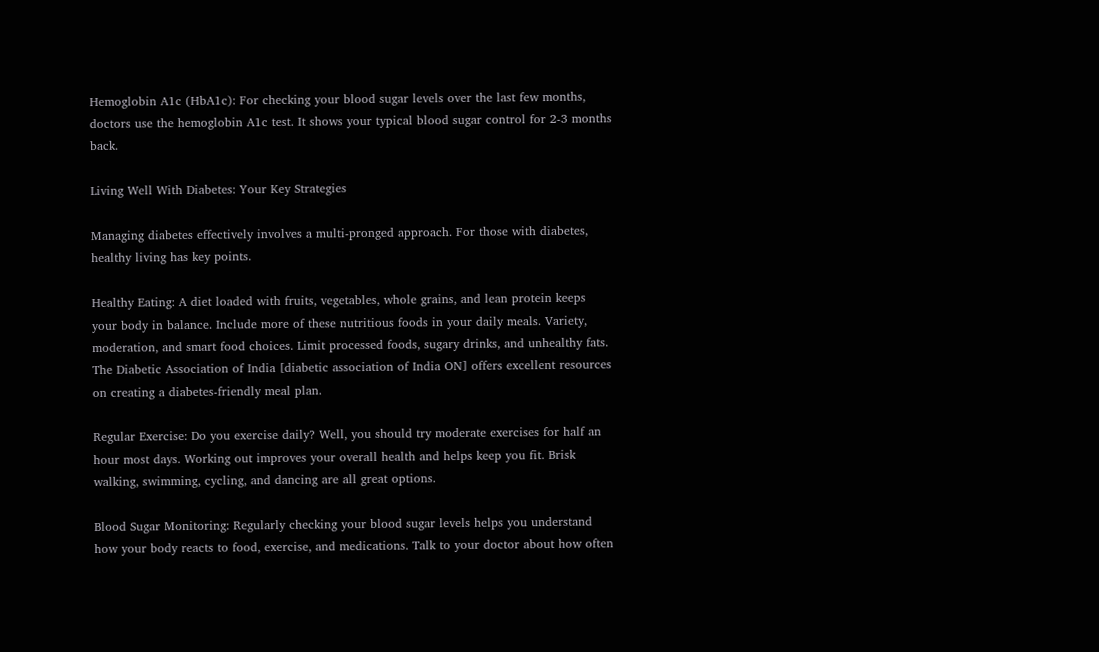Hemoglobin A1c (HbA1c): For checking your blood sugar levels over the last few months, doctors use the hemoglobin A1c test. It shows your typical blood sugar control for 2-3 months back.

Living Well With Diabetes: Your Key Strategies

Managing diabetes effectively involves a multi-pronged approach. For those with diabetes, healthy living has key points.

Healthy Eating: A diet loaded with fruits, vegetables, whole grains, and lean protein keeps your body in balance. Include more of these nutritious foods in your daily meals. Variety, moderation, and smart food choices. Limit processed foods, sugary drinks, and unhealthy fats. The Diabetic Association of India [diabetic association of India ON] offers excellent resources on creating a diabetes-friendly meal plan.

Regular Exercise: Do you exercise daily? Well, you should try moderate exercises for half an hour most days. Working out improves your overall health and helps keep you fit. Brisk walking, swimming, cycling, and dancing are all great options.

Blood Sugar Monitoring: Regularly checking your blood sugar levels helps you understand how your body reacts to food, exercise, and medications. Talk to your doctor about how often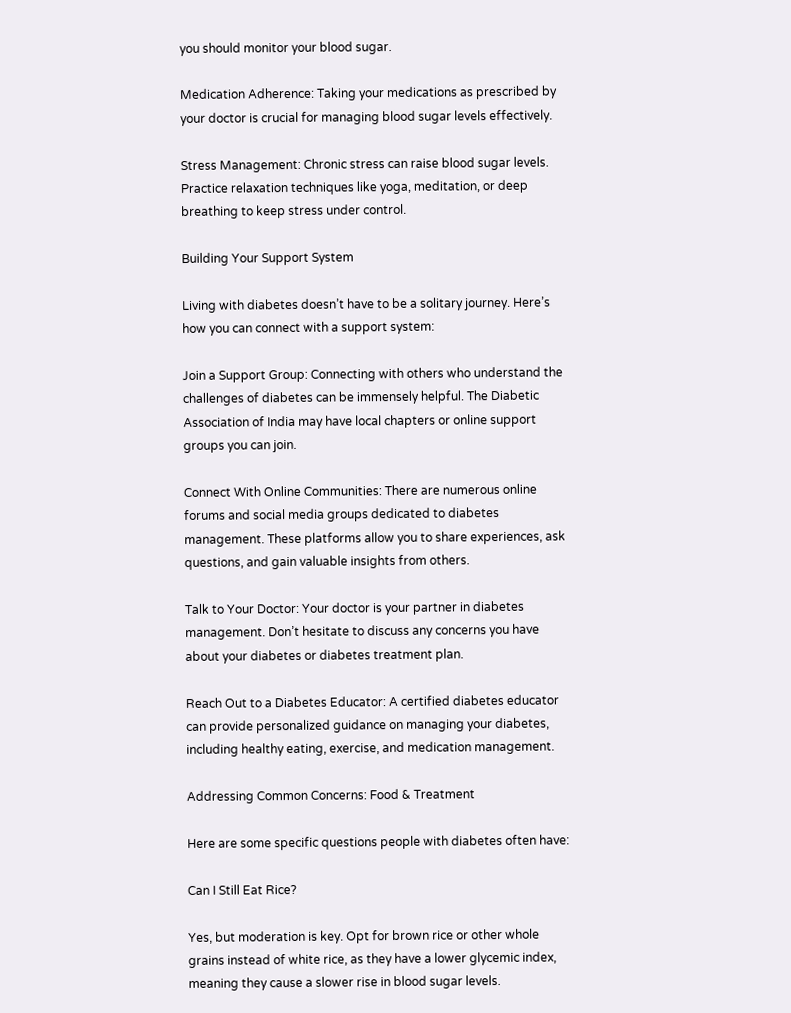you should monitor your blood sugar.

Medication Adherence: Taking your medications as prescribed by your doctor is crucial for managing blood sugar levels effectively.

Stress Management: Chronic stress can raise blood sugar levels. Practice relaxation techniques like yoga, meditation, or deep breathing to keep stress under control.

Building Your Support System

Living with diabetes doesn’t have to be a solitary journey. Here’s how you can connect with a support system:

Join a Support Group: Connecting with others who understand the challenges of diabetes can be immensely helpful. The Diabetic Association of India may have local chapters or online support groups you can join.

Connect With Online Communities: There are numerous online forums and social media groups dedicated to diabetes management. These platforms allow you to share experiences, ask questions, and gain valuable insights from others.

Talk to Your Doctor: Your doctor is your partner in diabetes management. Don’t hesitate to discuss any concerns you have about your diabetes or diabetes treatment plan.

Reach Out to a Diabetes Educator: A certified diabetes educator can provide personalized guidance on managing your diabetes, including healthy eating, exercise, and medication management.

Addressing Common Concerns: Food & Treatment

Here are some specific questions people with diabetes often have:

Can I Still Eat Rice?

Yes, but moderation is key. Opt for brown rice or other whole grains instead of white rice, as they have a lower glycemic index, meaning they cause a slower rise in blood sugar levels.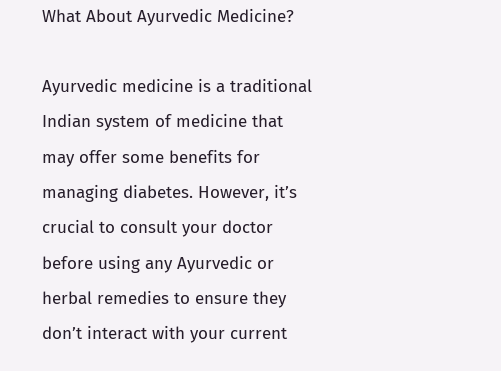What About Ayurvedic Medicine?

Ayurvedic medicine is a traditional Indian system of medicine that may offer some benefits for managing diabetes. However, it’s crucial to consult your doctor before using any Ayurvedic or herbal remedies to ensure they don’t interact with your current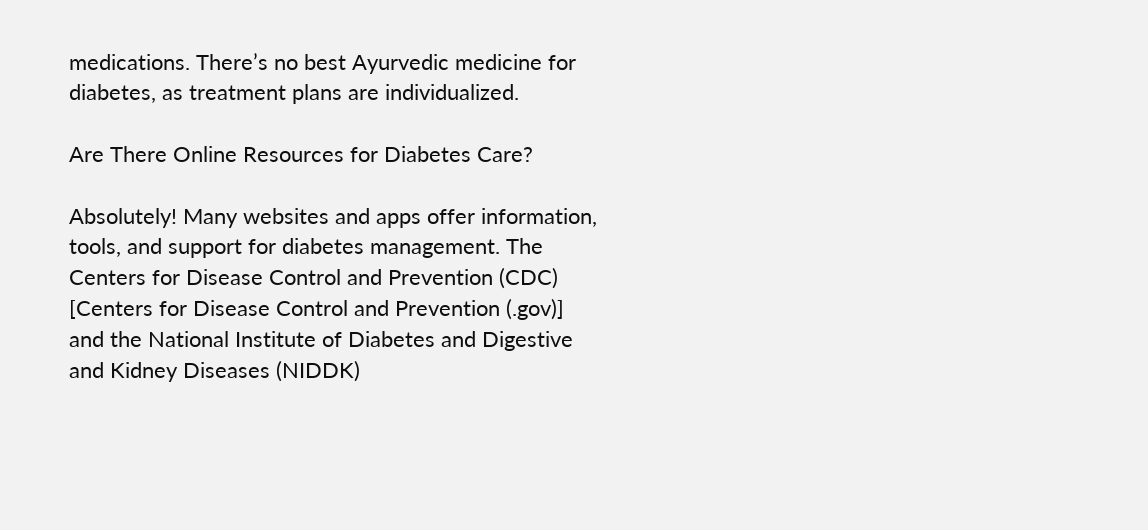medications. There’s no best Ayurvedic medicine for diabetes, as treatment plans are individualized.

Are There Online Resources for Diabetes Care?

Absolutely! Many websites and apps offer information, tools, and support for diabetes management. The Centers for Disease Control and Prevention (CDC) [Centers for Disease Control and Prevention (.gov)] and the National Institute of Diabetes and Digestive and Kidney Diseases (NIDDK)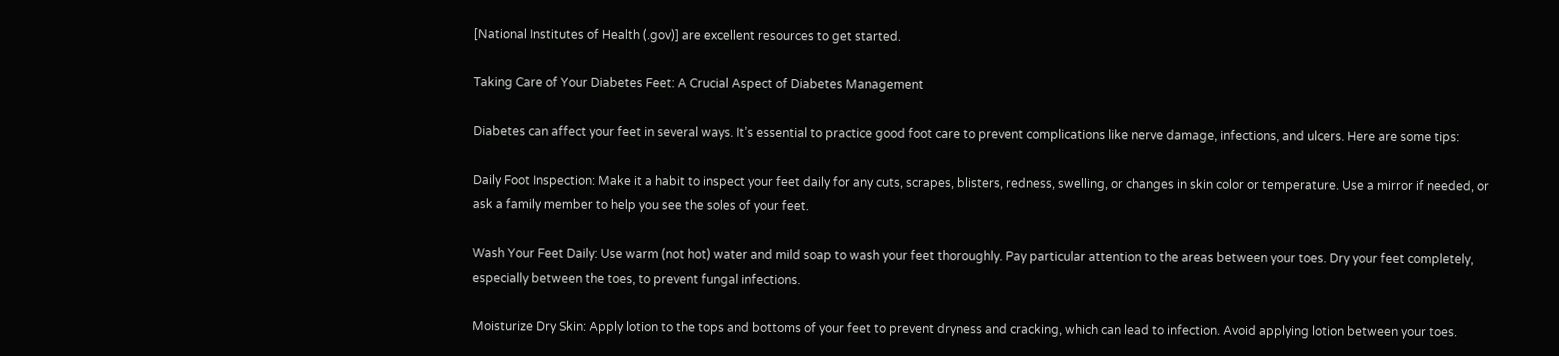[National Institutes of Health (.gov)] are excellent resources to get started.

Taking Care of Your Diabetes Feet: A Crucial Aspect of Diabetes Management

Diabetes can affect your feet in several ways. It’s essential to practice good foot care to prevent complications like nerve damage, infections, and ulcers. Here are some tips:

Daily Foot Inspection: Make it a habit to inspect your feet daily for any cuts, scrapes, blisters, redness, swelling, or changes in skin color or temperature. Use a mirror if needed, or ask a family member to help you see the soles of your feet.

Wash Your Feet Daily: Use warm (not hot) water and mild soap to wash your feet thoroughly. Pay particular attention to the areas between your toes. Dry your feet completely, especially between the toes, to prevent fungal infections.

Moisturize Dry Skin: Apply lotion to the tops and bottoms of your feet to prevent dryness and cracking, which can lead to infection. Avoid applying lotion between your toes.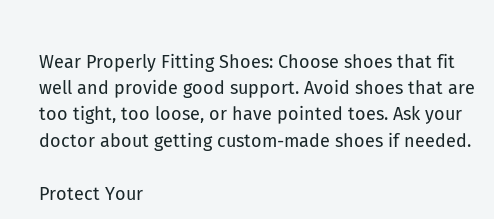Wear Properly Fitting Shoes: Choose shoes that fit well and provide good support. Avoid shoes that are too tight, too loose, or have pointed toes. Ask your doctor about getting custom-made shoes if needed.

Protect Your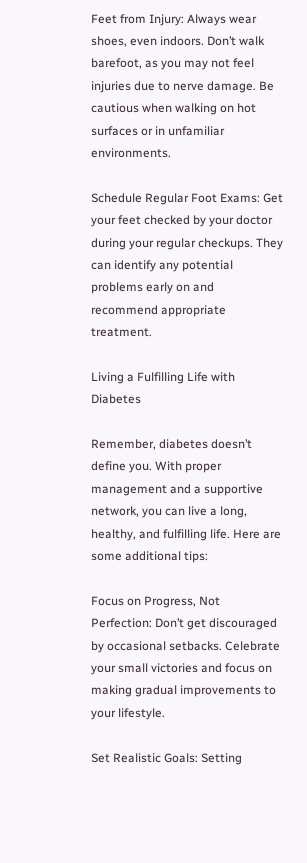Feet from Injury: Always wear shoes, even indoors. Don’t walk barefoot, as you may not feel injuries due to nerve damage. Be cautious when walking on hot surfaces or in unfamiliar environments.

Schedule Regular Foot Exams: Get your feet checked by your doctor during your regular checkups. They can identify any potential problems early on and recommend appropriate treatment.

Living a Fulfilling Life with Diabetes

Remember, diabetes doesn’t define you. With proper management and a supportive network, you can live a long, healthy, and fulfilling life. Here are some additional tips:

Focus on Progress, Not Perfection: Don’t get discouraged by occasional setbacks. Celebrate your small victories and focus on making gradual improvements to your lifestyle.

Set Realistic Goals: Setting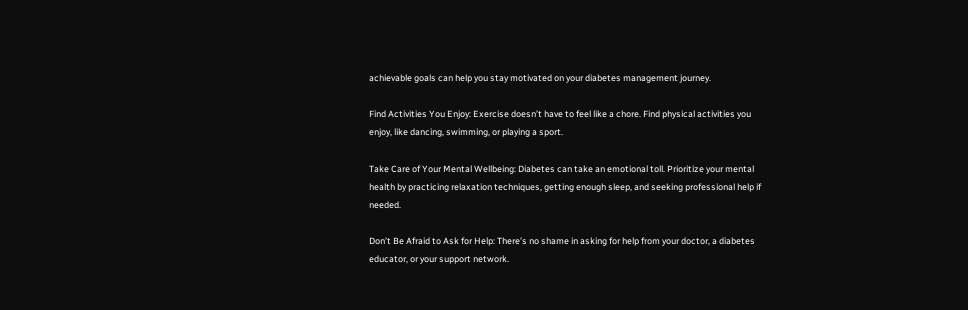achievable goals can help you stay motivated on your diabetes management journey.

Find Activities You Enjoy: Exercise doesn’t have to feel like a chore. Find physical activities you enjoy, like dancing, swimming, or playing a sport.

Take Care of Your Mental Wellbeing: Diabetes can take an emotional toll. Prioritize your mental health by practicing relaxation techniques, getting enough sleep, and seeking professional help if needed.

Don’t Be Afraid to Ask for Help: There’s no shame in asking for help from your doctor, a diabetes educator, or your support network.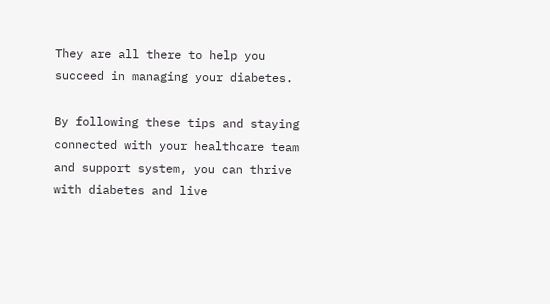They are all there to help you succeed in managing your diabetes.

By following these tips and staying connected with your healthcare team and support system, you can thrive with diabetes and live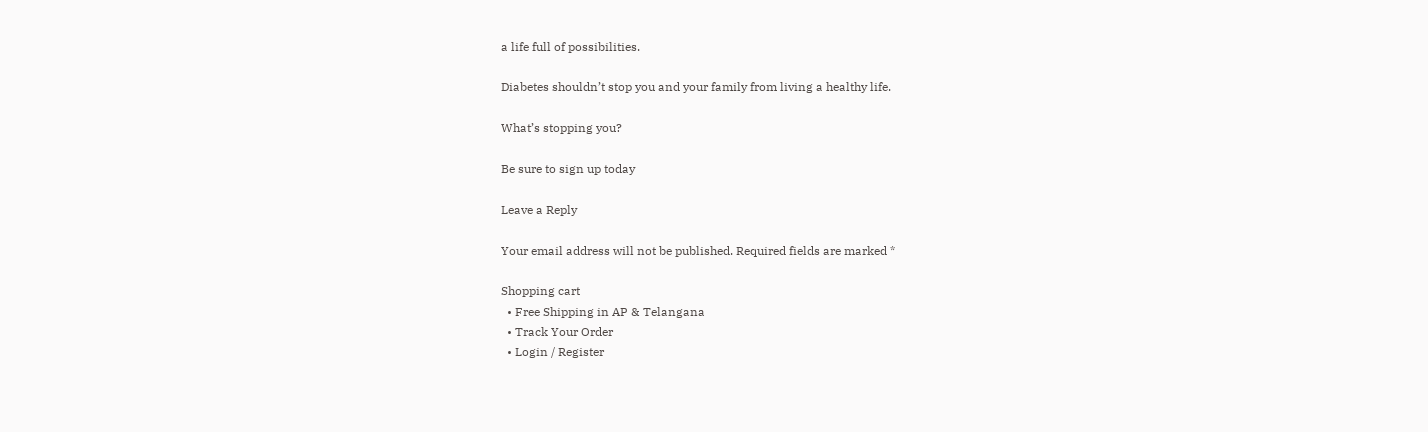a life full of possibilities.

Diabetes shouldn’t stop you and your family from living a healthy life.

What’s stopping you?

Be sure to sign up today

Leave a Reply

Your email address will not be published. Required fields are marked *

Shopping cart
  • Free Shipping in AP & Telangana
  • Track Your Order
  • Login / Register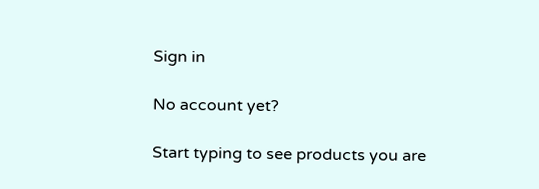Sign in

No account yet?

Start typing to see products you are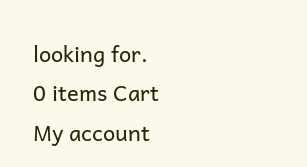looking for.
0 items Cart
My account